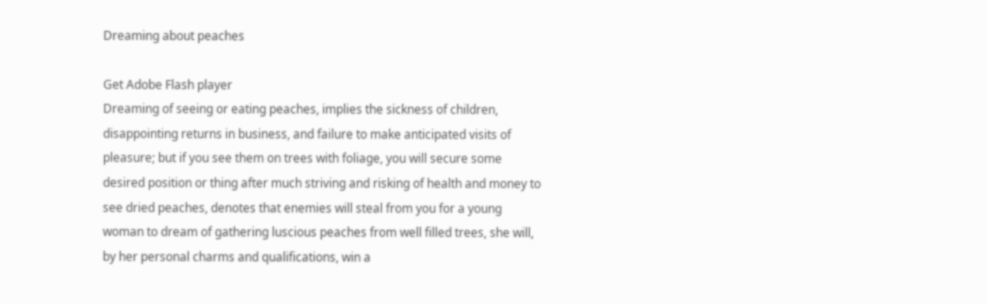Dreaming about peaches

Get Adobe Flash player
Dreaming of seeing or eating peaches, implies the sickness of children, disappointing returns in business, and failure to make anticipated visits of pleasure; but if you see them on trees with foliage, you will secure some desired position or thing after much striving and risking of health and money to see dried peaches, denotes that enemies will steal from you for a young woman to dream of gathering luscious peaches from well filled trees, she will, by her personal charms and qualifications, win a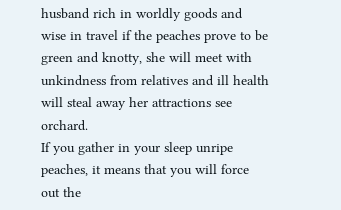husband rich in worldly goods and wise in travel if the peaches prove to be green and knotty, she will meet with unkindness from relatives and ill health will steal away her attractions see orchard.
If you gather in your sleep unripe peaches, it means that you will force out the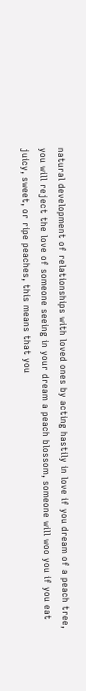natural development of relationships with loved ones by acting hastily in love if you dream of a peach tree, you will reject the love of someone seeing in your dream a peach blossom, someone will woo you if you eat juicy, sweet, or ripe peaches, this means that you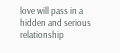love will pass in a hidden and serious relationship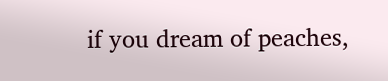if you dream of peaches,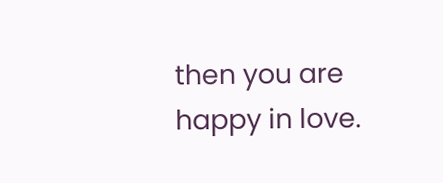then you are happy in love.